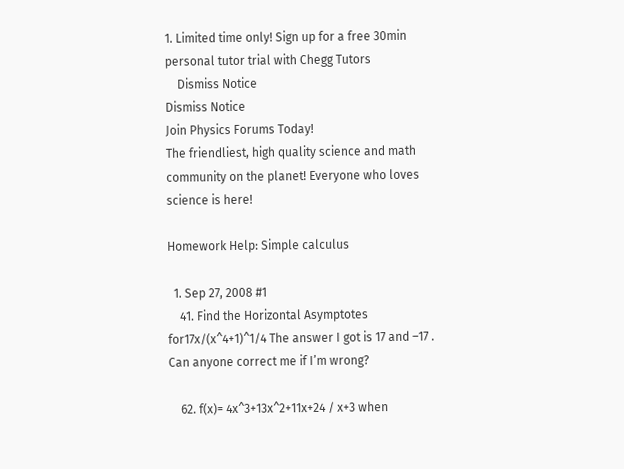1. Limited time only! Sign up for a free 30min personal tutor trial with Chegg Tutors
    Dismiss Notice
Dismiss Notice
Join Physics Forums Today!
The friendliest, high quality science and math community on the planet! Everyone who loves science is here!

Homework Help: Simple calculus

  1. Sep 27, 2008 #1
    41. Find the Horizontal Asymptotes for17x/(x^4+1)^1/4 The answer I got is 17 and –17 . Can anyone correct me if I’m wrong?

    62. f(x)= 4x^3+13x^2+11x+24 / x+3 when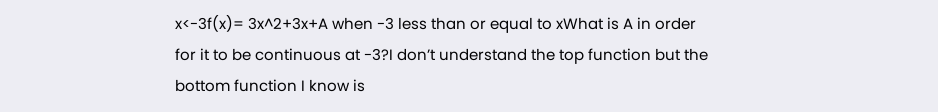x<-3f(x)= 3x^2+3x+A when -3 less than or equal to xWhat is A in order for it to be continuous at -3?I don’t understand the top function but the bottom function I know is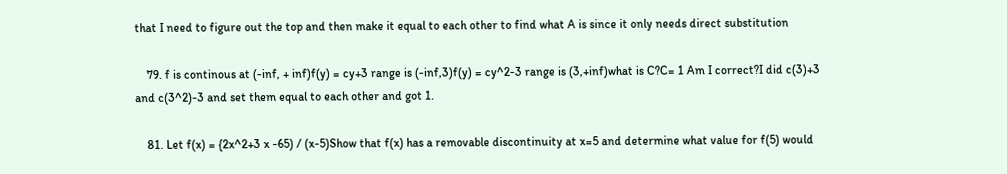that I need to figure out the top and then make it equal to each other to find what A is since it only needs direct substitution

    79. f is continous at (-inf, + inf)f(y) = cy+3 range is (-inf,3)f(y) = cy^2-3 range is (3,+inf)what is C?C= 1 Am I correct?I did c(3)+3 and c(3^2)-3 and set them equal to each other and got 1.

    81. Let f(x) = {2x^2+3 x -65) / (x-5)Show that f(x) has a removable discontinuity at x=5 and determine what value for f(5) would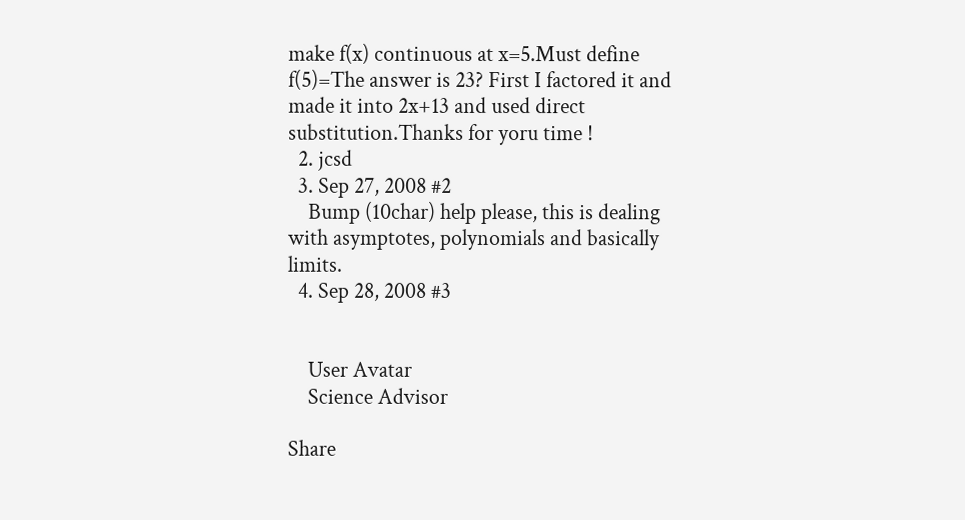make f(x) continuous at x=5.Must define f(5)=The answer is 23? First I factored it and made it into 2x+13 and used direct substitution.Thanks for yoru time !
  2. jcsd
  3. Sep 27, 2008 #2
    Bump (10char) help please, this is dealing with asymptotes, polynomials and basically limits.
  4. Sep 28, 2008 #3


    User Avatar
    Science Advisor

Share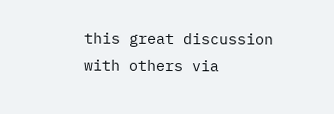this great discussion with others via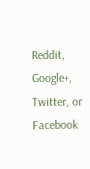Reddit, Google+, Twitter, or Facebook